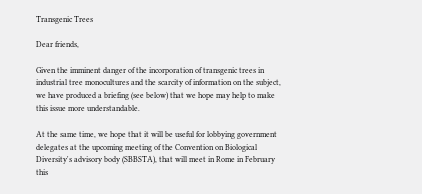Transgenic Trees

Dear friends,

Given the imminent danger of the incorporation of transgenic trees in industrial tree monocultures and the scarcity of information on the subject, we have produced a briefing (see below) that we hope may help to make this issue more understandable.

At the same time, we hope that it will be useful for lobbying government delegates at the upcoming meeting of the Convention on Biological Diversity's advisory body (SBBSTA), that will meet in Rome in February this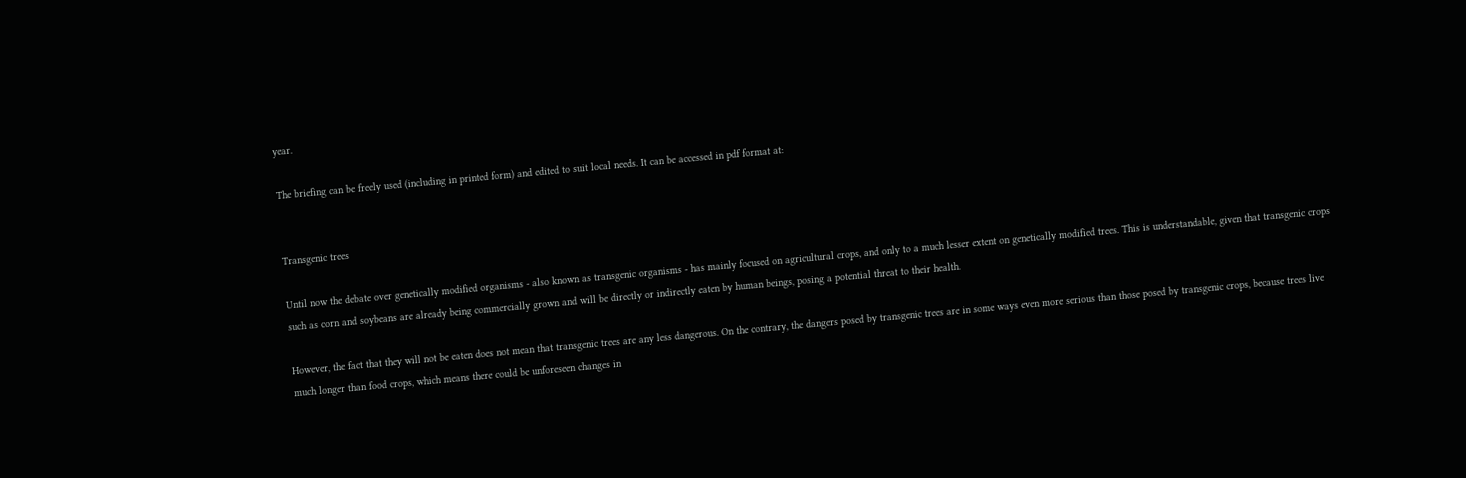year.

The briefing can be freely used (including in printed form) and edited to suit local needs. It can be accessed in pdf format at:


Transgenic trees

Until now the debate over genetically modified organisms - also known as transgenic organisms - has mainly focused on agricultural crops, and only to a much lesser extent on genetically modified trees. This is understandable, given that transgenic crops such as corn and soybeans are already being commercially grown and will be directly or indirectly eaten by human beings, posing a potential threat to their health.

However, the fact that they will not be eaten does not mean that transgenic trees are any less dangerous. On the contrary, the dangers posed by transgenic trees are in some ways even more serious than those posed by transgenic crops, because trees live much longer than food crops, which means there could be unforeseen changes in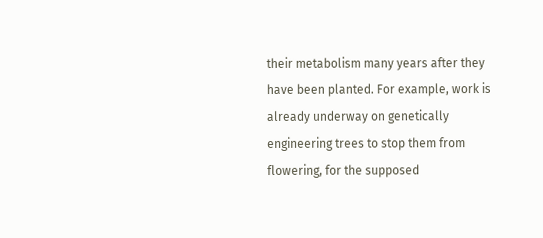their metabolism many years after they have been planted. For example, work is already underway on genetically engineering trees to stop them from flowering, for the supposed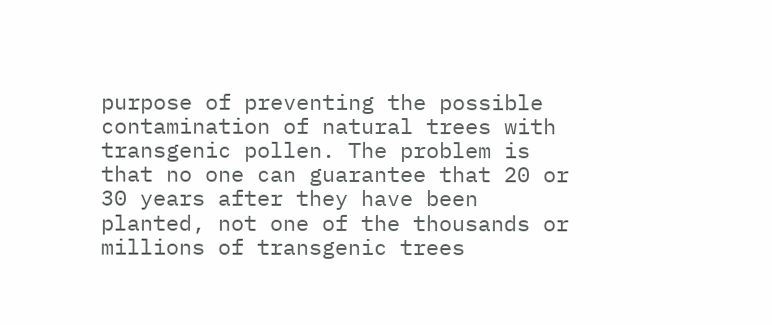purpose of preventing the possible contamination of natural trees with transgenic pollen. The problem is that no one can guarantee that 20 or 30 years after they have been planted, not one of the thousands or millions of transgenic trees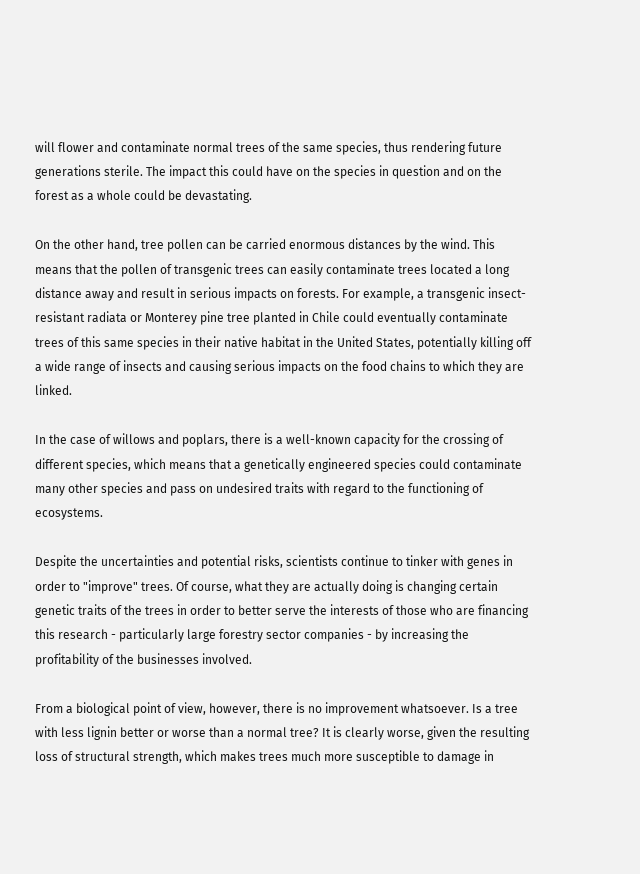will flower and contaminate normal trees of the same species, thus rendering future generations sterile. The impact this could have on the species in question and on the forest as a whole could be devastating.

On the other hand, tree pollen can be carried enormous distances by the wind. This means that the pollen of transgenic trees can easily contaminate trees located a long distance away and result in serious impacts on forests. For example, a transgenic insect-resistant radiata or Monterey pine tree planted in Chile could eventually contaminate trees of this same species in their native habitat in the United States, potentially killing off a wide range of insects and causing serious impacts on the food chains to which they are linked.

In the case of willows and poplars, there is a well-known capacity for the crossing of different species, which means that a genetically engineered species could contaminate many other species and pass on undesired traits with regard to the functioning of ecosystems.

Despite the uncertainties and potential risks, scientists continue to tinker with genes in order to "improve" trees. Of course, what they are actually doing is changing certain genetic traits of the trees in order to better serve the interests of those who are financing this research - particularly large forestry sector companies - by increasing the profitability of the businesses involved.

From a biological point of view, however, there is no improvement whatsoever. Is a tree with less lignin better or worse than a normal tree? It is clearly worse, given the resulting loss of structural strength, which makes trees much more susceptible to damage in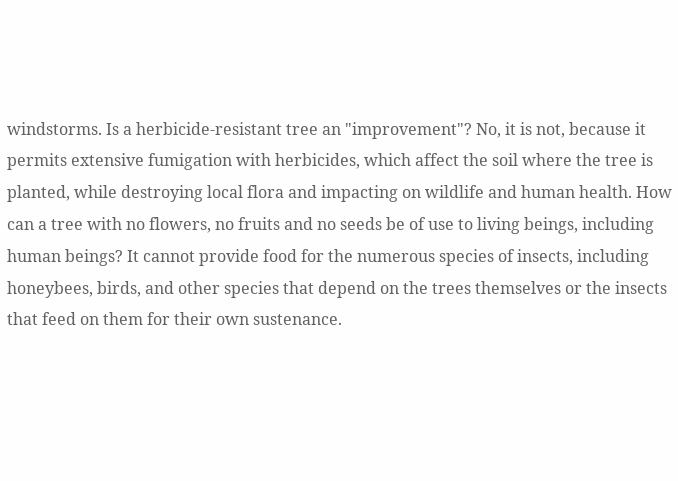windstorms. Is a herbicide-resistant tree an "improvement"? No, it is not, because it permits extensive fumigation with herbicides, which affect the soil where the tree is planted, while destroying local flora and impacting on wildlife and human health. How can a tree with no flowers, no fruits and no seeds be of use to living beings, including human beings? It cannot provide food for the numerous species of insects, including honeybees, birds, and other species that depend on the trees themselves or the insects that feed on them for their own sustenance.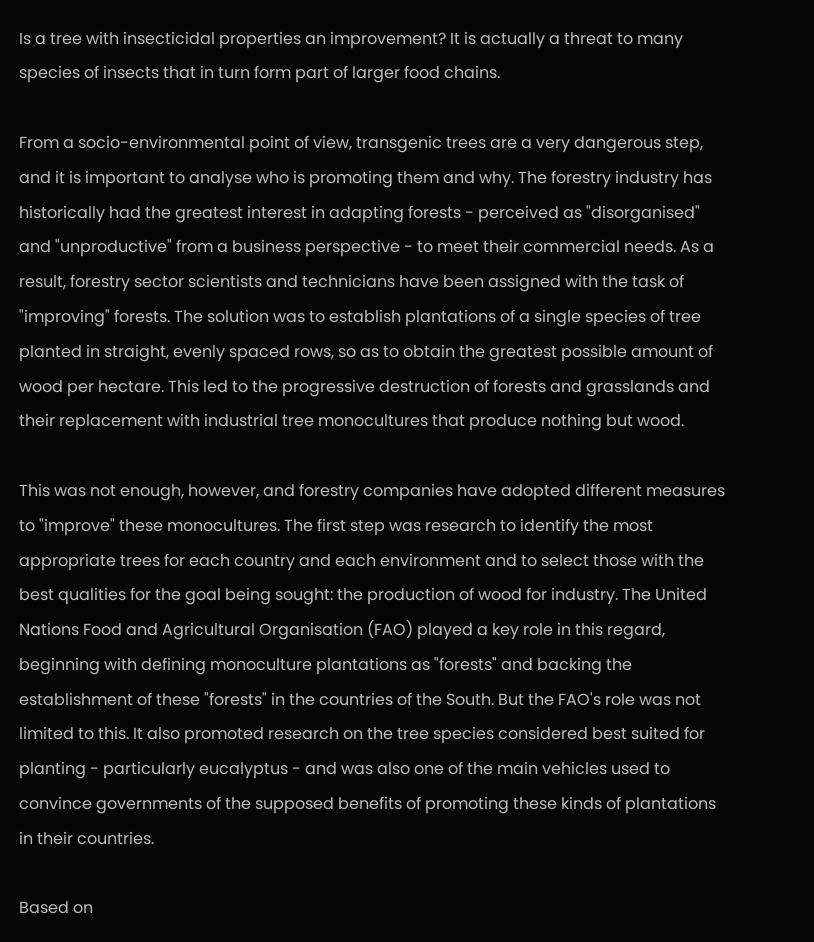Is a tree with insecticidal properties an improvement? It is actually a threat to many species of insects that in turn form part of larger food chains.

From a socio-environmental point of view, transgenic trees are a very dangerous step, and it is important to analyse who is promoting them and why. The forestry industry has historically had the greatest interest in adapting forests - perceived as "disorganised" and "unproductive" from a business perspective - to meet their commercial needs. As a result, forestry sector scientists and technicians have been assigned with the task of "improving" forests. The solution was to establish plantations of a single species of tree planted in straight, evenly spaced rows, so as to obtain the greatest possible amount of wood per hectare. This led to the progressive destruction of forests and grasslands and their replacement with industrial tree monocultures that produce nothing but wood.

This was not enough, however, and forestry companies have adopted different measures to "improve" these monocultures. The first step was research to identify the most appropriate trees for each country and each environment and to select those with the best qualities for the goal being sought: the production of wood for industry. The United Nations Food and Agricultural Organisation (FAO) played a key role in this regard, beginning with defining monoculture plantations as "forests" and backing the establishment of these "forests" in the countries of the South. But the FAO's role was not limited to this. It also promoted research on the tree species considered best suited for planting - particularly eucalyptus - and was also one of the main vehicles used to convince governments of the supposed benefits of promoting these kinds of plantations in their countries.

Based on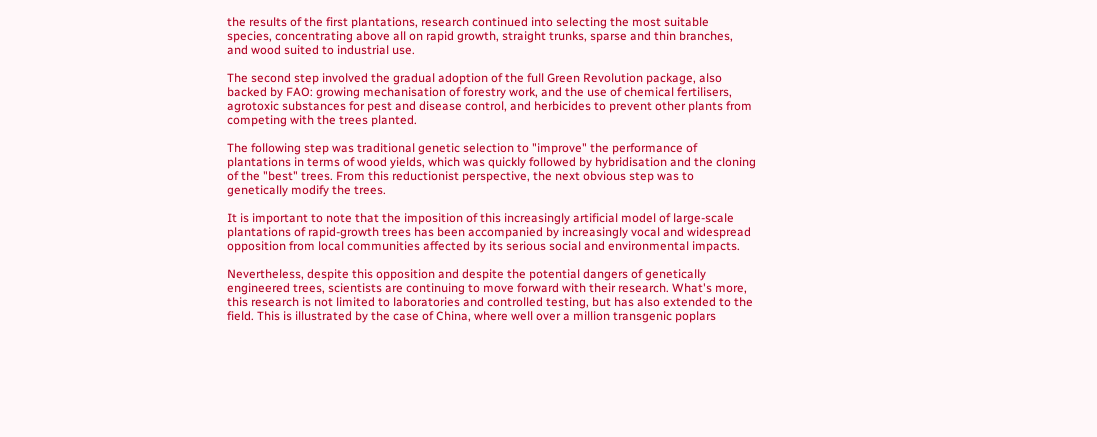the results of the first plantations, research continued into selecting the most suitable species, concentrating above all on rapid growth, straight trunks, sparse and thin branches, and wood suited to industrial use.

The second step involved the gradual adoption of the full Green Revolution package, also backed by FAO: growing mechanisation of forestry work, and the use of chemical fertilisers, agrotoxic substances for pest and disease control, and herbicides to prevent other plants from competing with the trees planted.

The following step was traditional genetic selection to "improve" the performance of plantations in terms of wood yields, which was quickly followed by hybridisation and the cloning of the "best" trees. From this reductionist perspective, the next obvious step was to genetically modify the trees.

It is important to note that the imposition of this increasingly artificial model of large-scale plantations of rapid-growth trees has been accompanied by increasingly vocal and widespread opposition from local communities affected by its serious social and environmental impacts.

Nevertheless, despite this opposition and despite the potential dangers of genetically engineered trees, scientists are continuing to move forward with their research. What's more, this research is not limited to laboratories and controlled testing, but has also extended to the field. This is illustrated by the case of China, where well over a million transgenic poplars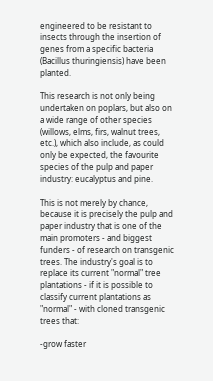engineered to be resistant to insects through the insertion of genes from a specific bacteria (Bacillus thuringiensis) have been planted.

This research is not only being undertaken on poplars, but also on a wide range of other species (willows, elms, firs, walnut trees, etc.), which also include, as could only be expected, the favourite species of the pulp and paper industry: eucalyptus and pine.

This is not merely by chance, because it is precisely the pulp and paper industry that is one of the main promoters - and biggest funders - of research on transgenic trees. The industry's goal is to replace its current "normal" tree plantations - if it is possible to classify current plantations as "normal" - with cloned transgenic trees that:

-grow faster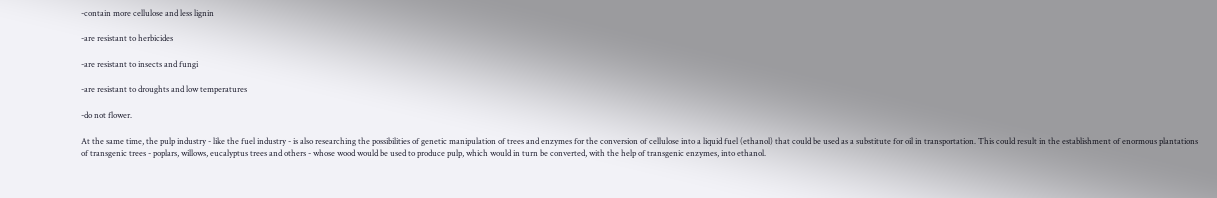-contain more cellulose and less lignin

-are resistant to herbicides

-are resistant to insects and fungi

-are resistant to droughts and low temperatures

-do not flower.

At the same time, the pulp industry - like the fuel industry - is also researching the possibilities of genetic manipulation of trees and enzymes for the conversion of cellulose into a liquid fuel (ethanol) that could be used as a substitute for oil in transportation. This could result in the establishment of enormous plantations of transgenic trees - poplars, willows, eucalyptus trees and others - whose wood would be used to produce pulp, which would in turn be converted, with the help of transgenic enzymes, into ethanol.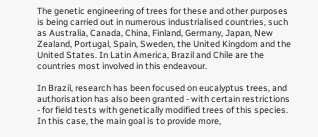The genetic engineering of trees for these and other purposes is being carried out in numerous industrialised countries, such as Australia, Canada, China, Finland, Germany, Japan, New Zealand, Portugal, Spain, Sweden, the United Kingdom and the United States. In Latin America, Brazil and Chile are the countries most involved in this endeavour.

In Brazil, research has been focused on eucalyptus trees, and authorisation has also been granted - with certain restrictions - for field tests with genetically modified trees of this species. In this case, the main goal is to provide more,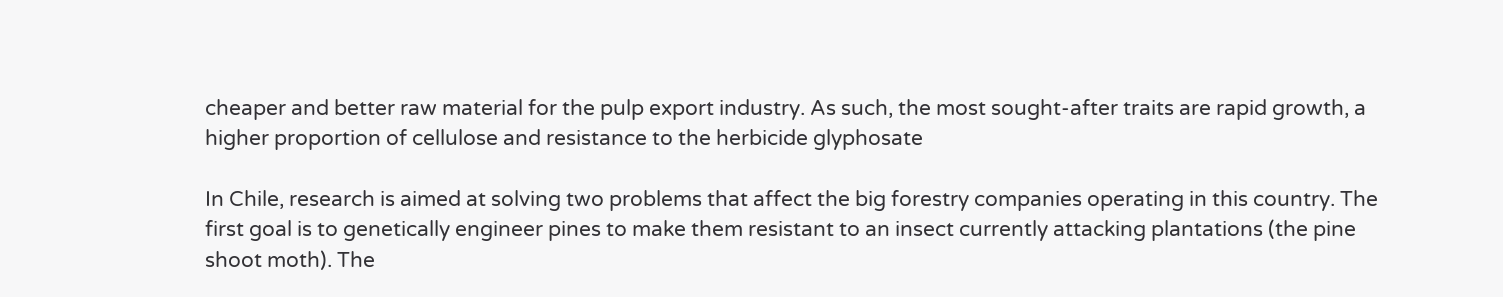cheaper and better raw material for the pulp export industry. As such, the most sought-after traits are rapid growth, a higher proportion of cellulose and resistance to the herbicide glyphosate

In Chile, research is aimed at solving two problems that affect the big forestry companies operating in this country. The first goal is to genetically engineer pines to make them resistant to an insect currently attacking plantations (the pine shoot moth). The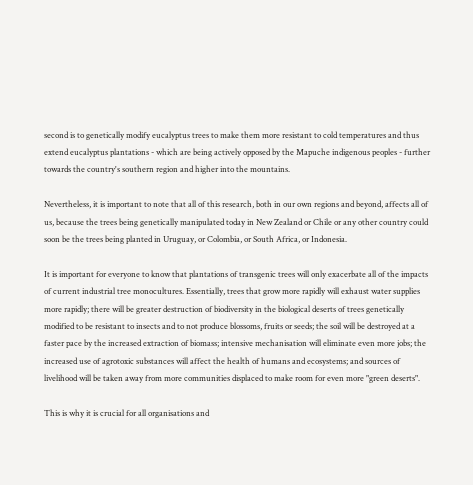second is to genetically modify eucalyptus trees to make them more resistant to cold temperatures and thus extend eucalyptus plantations - which are being actively opposed by the Mapuche indigenous peoples - further towards the country's southern region and higher into the mountains.

Nevertheless, it is important to note that all of this research, both in our own regions and beyond, affects all of us, because the trees being genetically manipulated today in New Zealand or Chile or any other country could soon be the trees being planted in Uruguay, or Colombia, or South Africa, or Indonesia.

It is important for everyone to know that plantations of transgenic trees will only exacerbate all of the impacts of current industrial tree monocultures. Essentially, trees that grow more rapidly will exhaust water supplies more rapidly; there will be greater destruction of biodiversity in the biological deserts of trees genetically modified to be resistant to insects and to not produce blossoms, fruits or seeds; the soil will be destroyed at a faster pace by the increased extraction of biomass; intensive mechanisation will eliminate even more jobs; the increased use of agrotoxic substances will affect the health of humans and ecosystems; and sources of livelihood will be taken away from more communities displaced to make room for even more "green deserts".

This is why it is crucial for all organisations and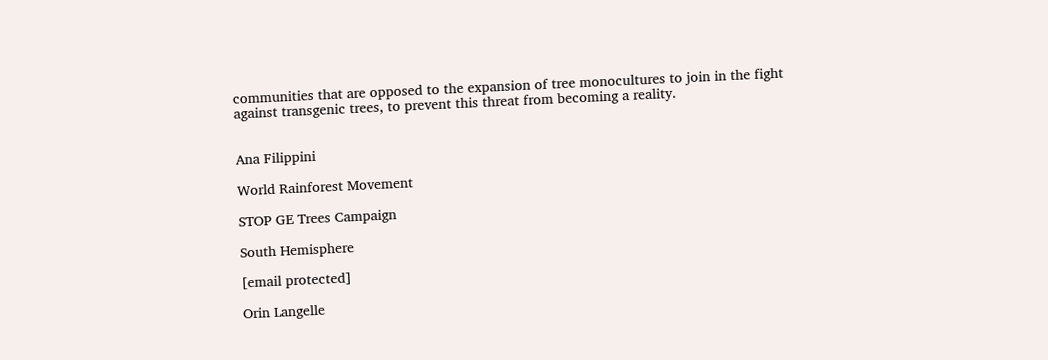communities that are opposed to the expansion of tree monocultures to join in the fight against transgenic trees, to prevent this threat from becoming a reality.


Ana Filippini

World Rainforest Movement

STOP GE Trees Campaign

South Hemisphere

[email protected]

Orin Langelle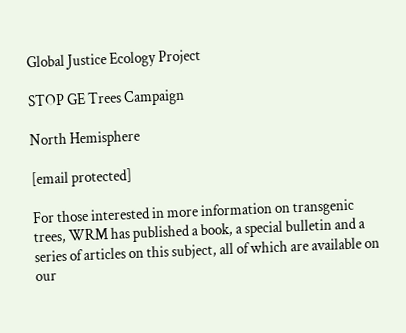Global Justice Ecology Project

STOP GE Trees Campaign

North Hemisphere

[email protected]

For those interested in more information on transgenic trees, WRM has published a book, a special bulletin and a series of articles on this subject, all of which are available on our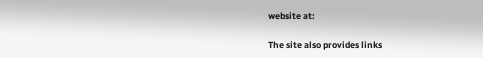website at:

The site also provides links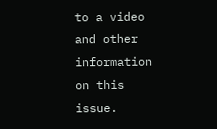to a video and other information on this issue.